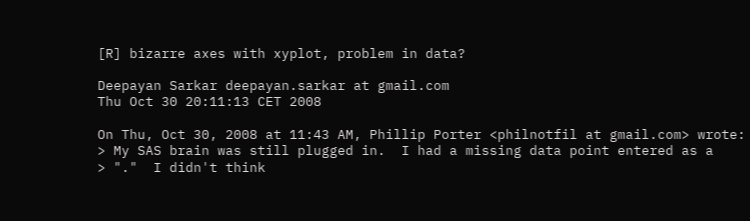[R] bizarre axes with xyplot, problem in data?

Deepayan Sarkar deepayan.sarkar at gmail.com
Thu Oct 30 20:11:13 CET 2008

On Thu, Oct 30, 2008 at 11:43 AM, Phillip Porter <philnotfil at gmail.com> wrote:
> My SAS brain was still plugged in.  I had a missing data point entered as a
> "."  I didn't think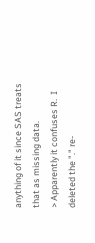anything of it since SAS treats that as missing data.
> Apparently it confuses R.  I deleted the "." re-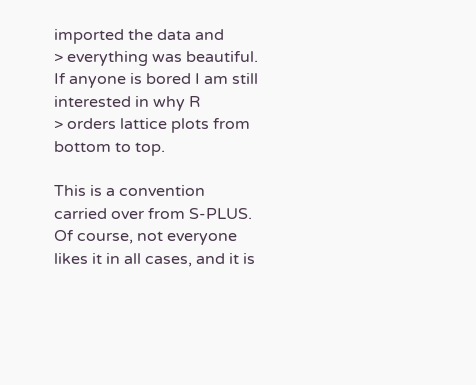imported the data and
> everything was beautiful.  If anyone is bored I am still interested in why R
> orders lattice plots from bottom to top.

This is a convention carried over from S-PLUS. Of course, not everyone
likes it in all cases, and it is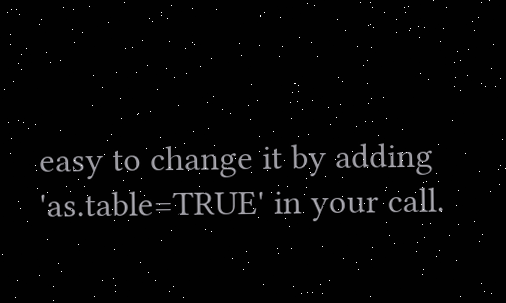easy to change it by adding
'as.table=TRUE' in your call.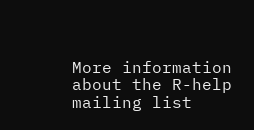More information about the R-help mailing list